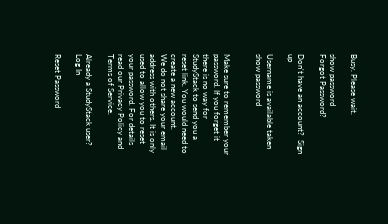Busy. Please wait.

show password
Forgot Password?

Don't have an account?  Sign up

Username is available taken
show password


Make sure to remember your password. If you forget it there is no way for StudyStack to send you a reset link. You would need to create a new account.
We do not share your email address with others. It is only used to allow you to reset your password. For details read our Privacy Policy and Terms of Service.

Already a StudyStack user? Log In

Reset Password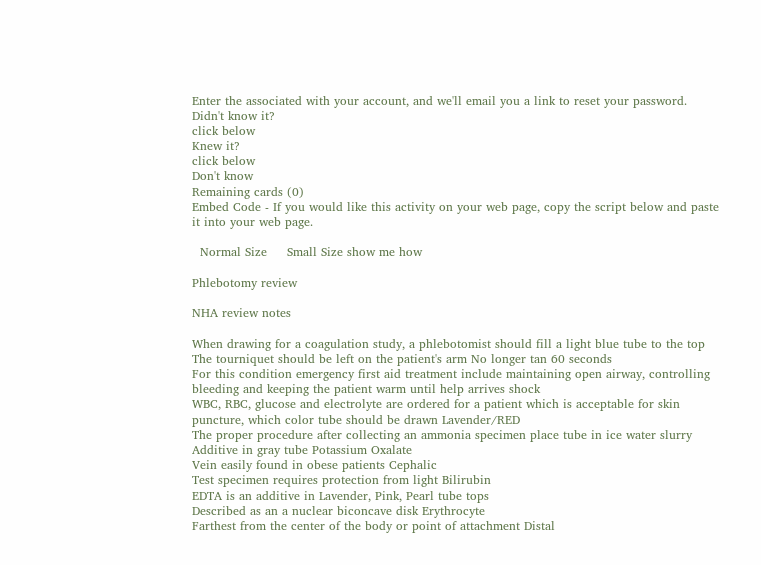Enter the associated with your account, and we'll email you a link to reset your password.
Didn't know it?
click below
Knew it?
click below
Don't know
Remaining cards (0)
Embed Code - If you would like this activity on your web page, copy the script below and paste it into your web page.

  Normal Size     Small Size show me how

Phlebotomy review

NHA review notes

When drawing for a coagulation study, a phlebotomist should fill a light blue tube to the top
The tourniquet should be left on the patient's arm No longer tan 60 seconds
For this condition emergency first aid treatment include maintaining open airway, controlling bleeding and keeping the patient warm until help arrives shock
WBC, RBC, glucose and electrolyte are ordered for a patient which is acceptable for skin puncture, which color tube should be drawn Lavender/RED
The proper procedure after collecting an ammonia specimen place tube in ice water slurry
Additive in gray tube Potassium Oxalate
Vein easily found in obese patients Cephalic
Test specimen requires protection from light Bilirubin
EDTA is an additive in Lavender, Pink, Pearl tube tops
Described as an a nuclear biconcave disk Erythrocyte
Farthest from the center of the body or point of attachment Distal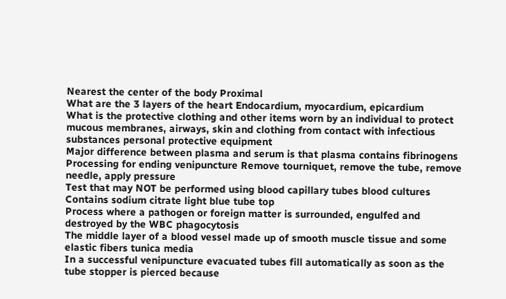Nearest the center of the body Proximal
What are the 3 layers of the heart Endocardium, myocardium, epicardium
What is the protective clothing and other items worn by an individual to protect mucous membranes, airways, skin and clothing from contact with infectious substances personal protective equipment
Major difference between plasma and serum is that plasma contains fibrinogens
Processing for ending venipuncture Remove tourniquet, remove the tube, remove needle, apply pressure
Test that may NOT be performed using blood capillary tubes blood cultures
Contains sodium citrate light blue tube top
Process where a pathogen or foreign matter is surrounded, engulfed and destroyed by the WBC phagocytosis
The middle layer of a blood vessel made up of smooth muscle tissue and some elastic fibers tunica media
In a successful venipuncture evacuated tubes fill automatically as soon as the tube stopper is pierced because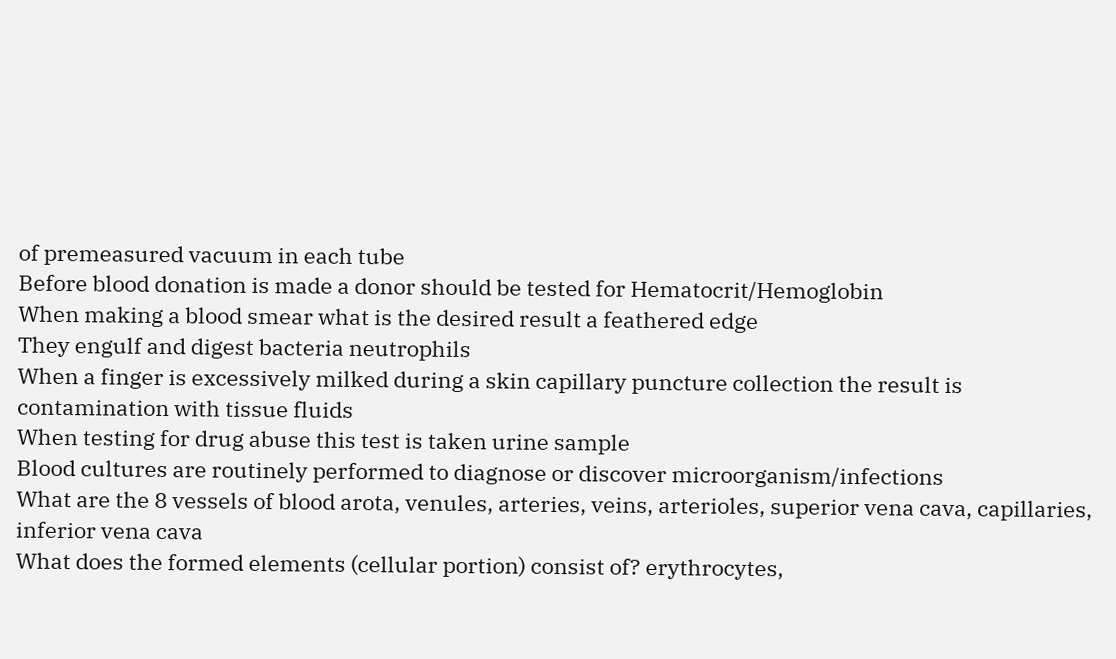of premeasured vacuum in each tube
Before blood donation is made a donor should be tested for Hematocrit/Hemoglobin
When making a blood smear what is the desired result a feathered edge
They engulf and digest bacteria neutrophils
When a finger is excessively milked during a skin capillary puncture collection the result is contamination with tissue fluids
When testing for drug abuse this test is taken urine sample
Blood cultures are routinely performed to diagnose or discover microorganism/infections
What are the 8 vessels of blood arota, venules, arteries, veins, arterioles, superior vena cava, capillaries, inferior vena cava
What does the formed elements (cellular portion) consist of? erythrocytes,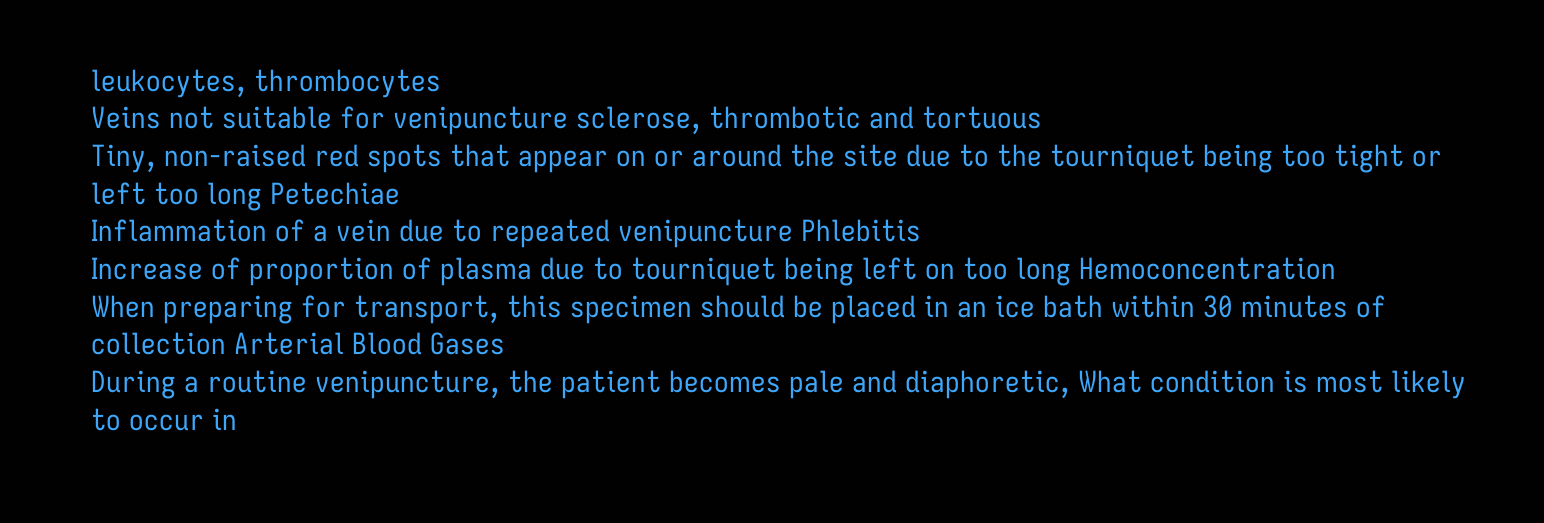leukocytes, thrombocytes
Veins not suitable for venipuncture sclerose, thrombotic and tortuous
Tiny, non-raised red spots that appear on or around the site due to the tourniquet being too tight or left too long Petechiae
Inflammation of a vein due to repeated venipuncture Phlebitis
Increase of proportion of plasma due to tourniquet being left on too long Hemoconcentration
When preparing for transport, this specimen should be placed in an ice bath within 30 minutes of collection Arterial Blood Gases
During a routine venipuncture, the patient becomes pale and diaphoretic, What condition is most likely to occur in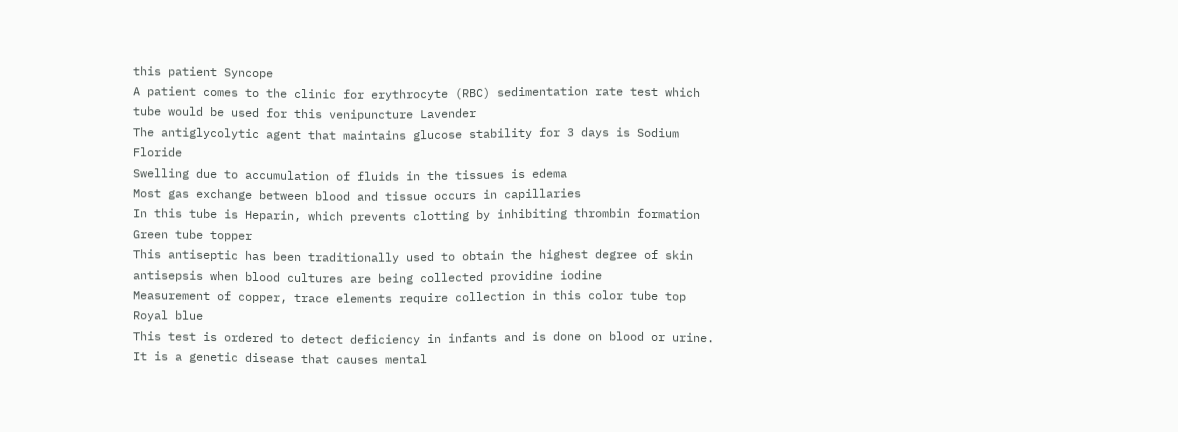this patient Syncope
A patient comes to the clinic for erythrocyte (RBC) sedimentation rate test which tube would be used for this venipuncture Lavender
The antiglycolytic agent that maintains glucose stability for 3 days is Sodium Floride
Swelling due to accumulation of fluids in the tissues is edema
Most gas exchange between blood and tissue occurs in capillaries
In this tube is Heparin, which prevents clotting by inhibiting thrombin formation Green tube topper
This antiseptic has been traditionally used to obtain the highest degree of skin antisepsis when blood cultures are being collected providine iodine
Measurement of copper, trace elements require collection in this color tube top Royal blue
This test is ordered to detect deficiency in infants and is done on blood or urine. It is a genetic disease that causes mental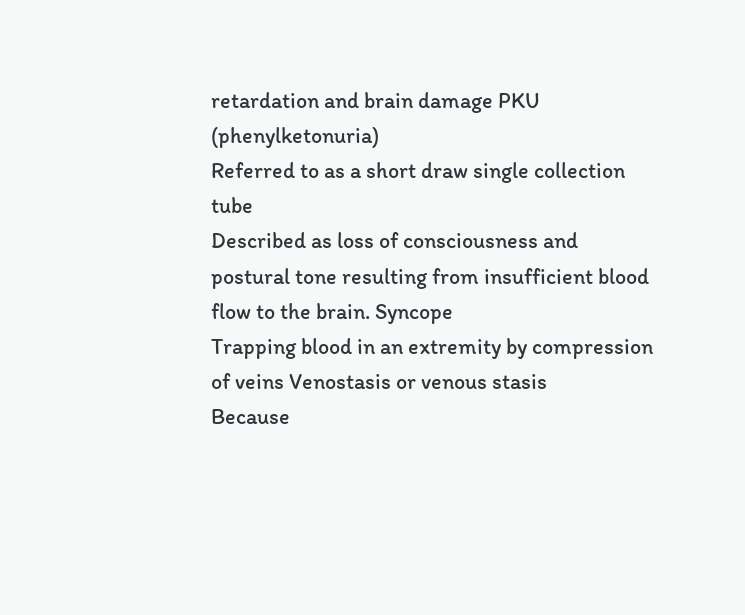retardation and brain damage PKU (phenylketonuria)
Referred to as a short draw single collection tube
Described as loss of consciousness and postural tone resulting from insufficient blood flow to the brain. Syncope
Trapping blood in an extremity by compression of veins Venostasis or venous stasis
Because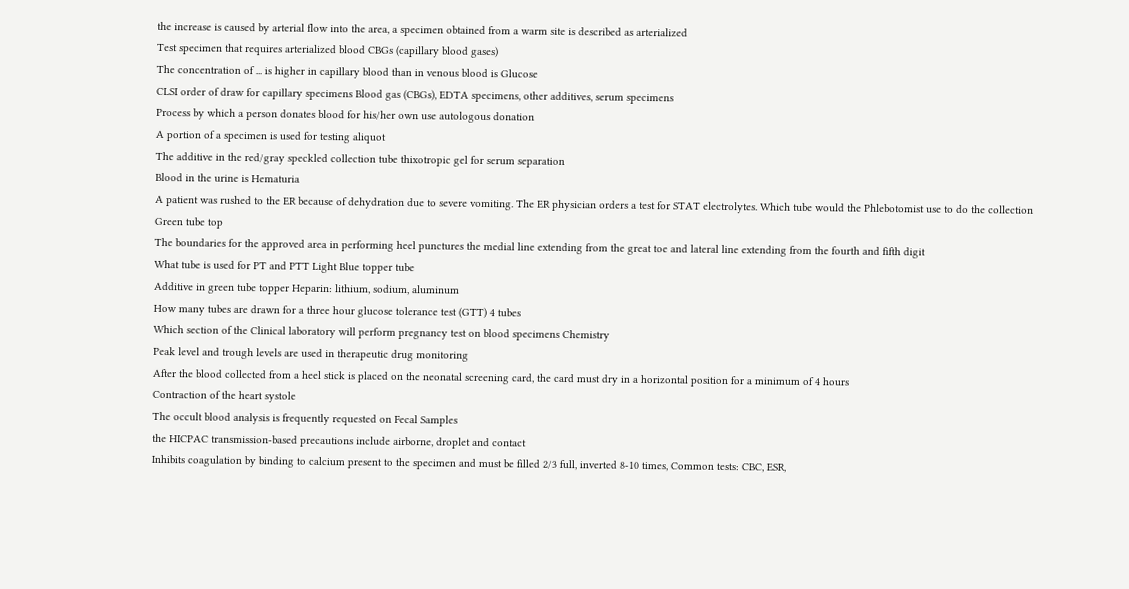the increase is caused by arterial flow into the area, a specimen obtained from a warm site is described as arterialized
Test specimen that requires arterialized blood CBGs (capillary blood gases)
The concentration of ... is higher in capillary blood than in venous blood is Glucose
CLSI order of draw for capillary specimens Blood gas (CBGs), EDTA specimens, other additives, serum specimens
Process by which a person donates blood for his/her own use autologous donation
A portion of a specimen is used for testing aliquot
The additive in the red/gray speckled collection tube thixotropic gel for serum separation
Blood in the urine is Hematuria
A patient was rushed to the ER because of dehydration due to severe vomiting. The ER physician orders a test for STAT electrolytes. Which tube would the Phlebotomist use to do the collection Green tube top
The boundaries for the approved area in performing heel punctures the medial line extending from the great toe and lateral line extending from the fourth and fifth digit
What tube is used for PT and PTT Light Blue topper tube
Additive in green tube topper Heparin: lithium, sodium, aluminum
How many tubes are drawn for a three hour glucose tolerance test (GTT) 4 tubes
Which section of the Clinical laboratory will perform pregnancy test on blood specimens Chemistry
Peak level and trough levels are used in therapeutic drug monitoring
After the blood collected from a heel stick is placed on the neonatal screening card, the card must dry in a horizontal position for a minimum of 4 hours
Contraction of the heart systole
The occult blood analysis is frequently requested on Fecal Samples
the HICPAC transmission-based precautions include airborne, droplet and contact
Inhibits coagulation by binding to calcium present to the specimen and must be filled 2/3 full, inverted 8-10 times, Common tests: CBC, ESR,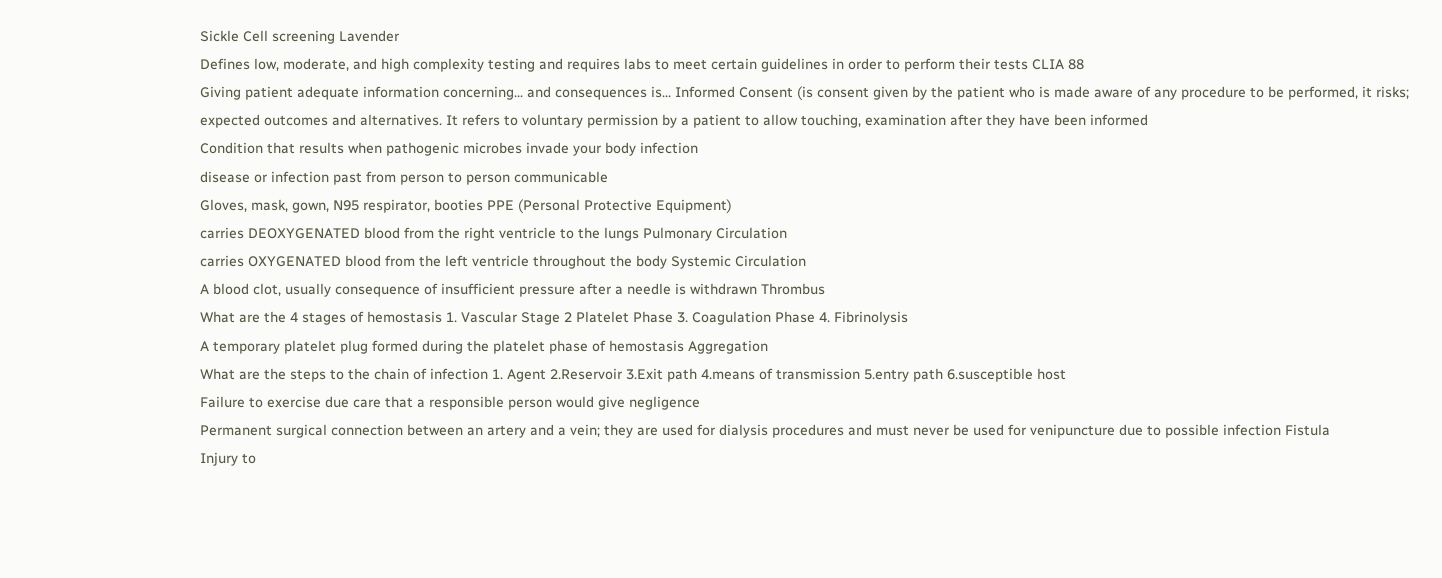Sickle Cell screening Lavender
Defines low, moderate, and high complexity testing and requires labs to meet certain guidelines in order to perform their tests CLIA 88
Giving patient adequate information concerning... and consequences is... Informed Consent (is consent given by the patient who is made aware of any procedure to be performed, it risks; expected outcomes and alternatives. It refers to voluntary permission by a patient to allow touching, examination after they have been informed
Condition that results when pathogenic microbes invade your body infection
disease or infection past from person to person communicable
Gloves, mask, gown, N95 respirator, booties PPE (Personal Protective Equipment)
carries DEOXYGENATED blood from the right ventricle to the lungs Pulmonary Circulation
carries OXYGENATED blood from the left ventricle throughout the body Systemic Circulation
A blood clot, usually consequence of insufficient pressure after a needle is withdrawn Thrombus
What are the 4 stages of hemostasis 1. Vascular Stage 2 Platelet Phase 3. Coagulation Phase 4. Fibrinolysis
A temporary platelet plug formed during the platelet phase of hemostasis Aggregation
What are the steps to the chain of infection 1. Agent 2.Reservoir 3.Exit path 4.means of transmission 5.entry path 6.susceptible host
Failure to exercise due care that a responsible person would give negligence
Permanent surgical connection between an artery and a vein; they are used for dialysis procedures and must never be used for venipuncture due to possible infection Fistula
Injury to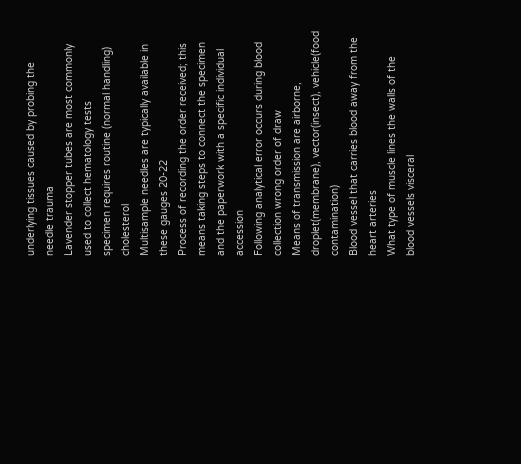underlying tissues caused by probing the needle trauma
Lavender stopper tubes are most commonly used to collect hematology tests
specimen requires routine (normal handling) cholesterol
Multisample needles are typically available in these gauges 20-22
Process of recording the order received; this means taking steps to connect the specimen and the paperwork with a specific individual accession
Following analytical error occurs during blood collection wrong order of draw
Means of transmission are airborne, droplet(membrane), vector(insect), vehicle(food contamination)
Blood vessel that carries blood away from the heart arteries
What type of muscle lines the walls of the blood vessels visceral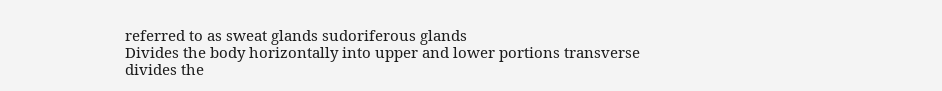referred to as sweat glands sudoriferous glands
Divides the body horizontally into upper and lower portions transverse
divides the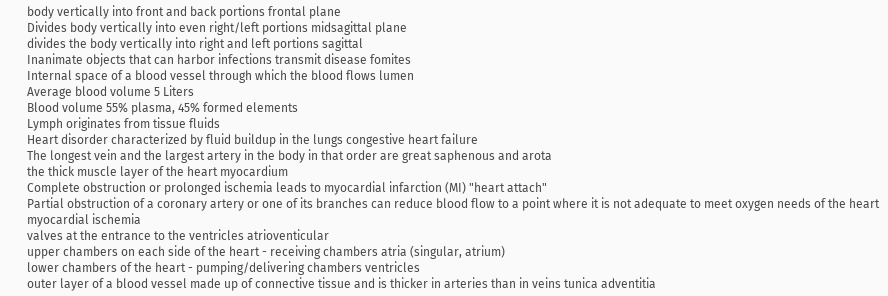body vertically into front and back portions frontal plane
Divides body vertically into even right/left portions midsagittal plane
divides the body vertically into right and left portions sagittal
Inanimate objects that can harbor infections transmit disease fomites
Internal space of a blood vessel through which the blood flows lumen
Average blood volume 5 Liters
Blood volume 55% plasma, 45% formed elements
Lymph originates from tissue fluids
Heart disorder characterized by fluid buildup in the lungs congestive heart failure
The longest vein and the largest artery in the body in that order are great saphenous and arota
the thick muscle layer of the heart myocardium
Complete obstruction or prolonged ischemia leads to myocardial infarction (MI) "heart attach"
Partial obstruction of a coronary artery or one of its branches can reduce blood flow to a point where it is not adequate to meet oxygen needs of the heart myocardial ischemia
valves at the entrance to the ventricles atrioventicular
upper chambers on each side of the heart - receiving chambers atria (singular, atrium)
lower chambers of the heart - pumping/delivering chambers ventricles
outer layer of a blood vessel made up of connective tissue and is thicker in arteries than in veins tunica adventitia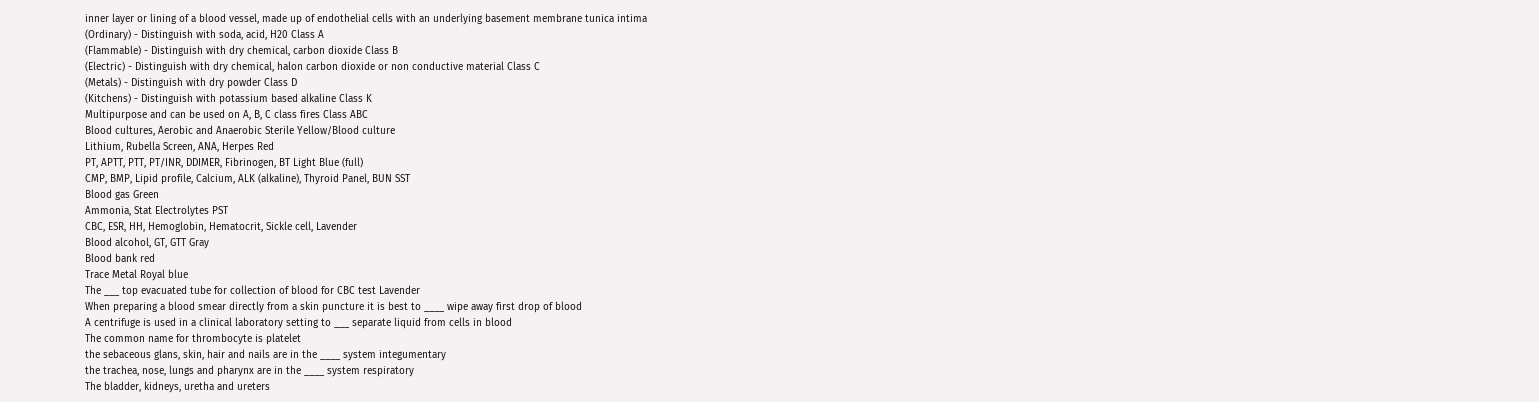inner layer or lining of a blood vessel, made up of endothelial cells with an underlying basement membrane tunica intima
(Ordinary) - Distinguish with soda, acid, H20 Class A
(Flammable) - Distinguish with dry chemical, carbon dioxide Class B
(Electric) - Distinguish with dry chemical, halon carbon dioxide or non conductive material Class C
(Metals) - Distinguish with dry powder Class D
(Kitchens) - Distinguish with potassium based alkaline Class K
Multipurpose and can be used on A, B, C class fires Class ABC
Blood cultures, Aerobic and Anaerobic Sterile Yellow/Blood culture
Lithium, Rubella Screen, ANA, Herpes Red
PT, APTT, PTT, PT/INR, DDIMER, Fibrinogen, BT Light Blue (full)
CMP, BMP, Lipid profile, Calcium, ALK (alkaline), Thyroid Panel, BUN SST
Blood gas Green
Ammonia, Stat Electrolytes PST
CBC, ESR, HH, Hemoglobin, Hematocrit, Sickle cell, Lavender
Blood alcohol, GT, GTT Gray
Blood bank red
Trace Metal Royal blue
The ___ top evacuated tube for collection of blood for CBC test Lavender
When preparing a blood smear directly from a skin puncture it is best to ____ wipe away first drop of blood
A centrifuge is used in a clinical laboratory setting to ___ separate liquid from cells in blood
The common name for thrombocyte is platelet
the sebaceous glans, skin, hair and nails are in the ____ system integumentary
the trachea, nose, lungs and pharynx are in the ____ system respiratory
The bladder, kidneys, uretha and ureters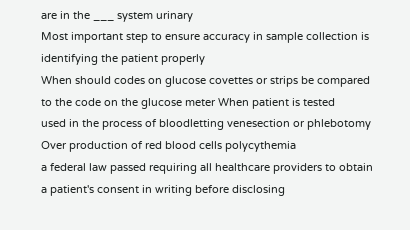are in the ___ system urinary
Most important step to ensure accuracy in sample collection is identifying the patient properly
When should codes on glucose covettes or strips be compared to the code on the glucose meter When patient is tested
used in the process of bloodletting venesection or phlebotomy
Over production of red blood cells polycythemia
a federal law passed requiring all healthcare providers to obtain a patient's consent in writing before disclosing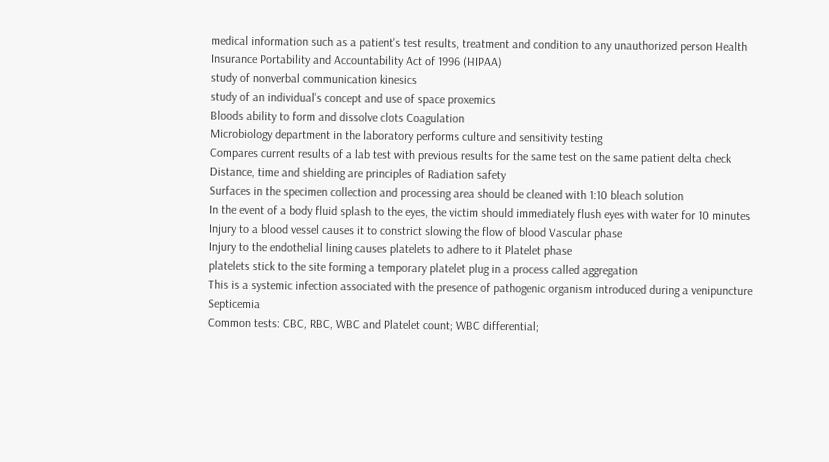medical information such as a patient's test results, treatment and condition to any unauthorized person Health Insurance Portability and Accountability Act of 1996 (HIPAA)
study of nonverbal communication kinesics
study of an individual's concept and use of space proxemics
Bloods ability to form and dissolve clots Coagulation
Microbiology department in the laboratory performs culture and sensitivity testing
Compares current results of a lab test with previous results for the same test on the same patient delta check
Distance, time and shielding are principles of Radiation safety
Surfaces in the specimen collection and processing area should be cleaned with 1:10 bleach solution
In the event of a body fluid splash to the eyes, the victim should immediately flush eyes with water for 10 minutes
Injury to a blood vessel causes it to constrict slowing the flow of blood Vascular phase
Injury to the endothelial lining causes platelets to adhere to it Platelet phase
platelets stick to the site forming a temporary platelet plug in a process called aggregation
This is a systemic infection associated with the presence of pathogenic organism introduced during a venipuncture Septicemia
Common tests: CBC, RBC, WBC and Platelet count; WBC differential;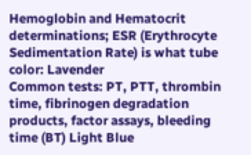Hemoglobin and Hematocrit determinations; ESR (Erythrocyte Sedimentation Rate) is what tube color: Lavender
Common tests: PT, PTT, thrombin time, fibrinogen degradation products, factor assays, bleeding time (BT) Light Blue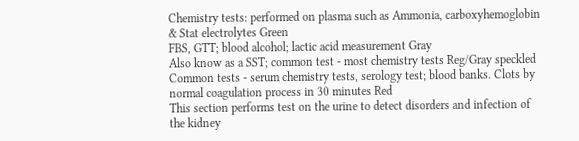Chemistry tests: performed on plasma such as Ammonia, carboxyhemoglobin & Stat electrolytes Green
FBS, GTT; blood alcohol; lactic acid measurement Gray
Also know as a SST; common test - most chemistry tests Reg/Gray speckled
Common tests - serum chemistry tests, serology test; blood banks. Clots by normal coagulation process in 30 minutes Red
This section performs test on the urine to detect disorders and infection of the kidney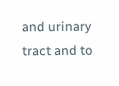and urinary tract and to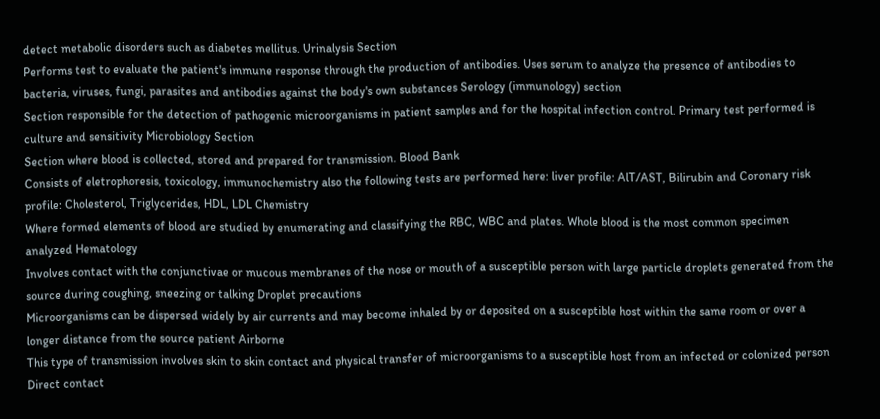detect metabolic disorders such as diabetes mellitus. Urinalysis Section
Performs test to evaluate the patient's immune response through the production of antibodies. Uses serum to analyze the presence of antibodies to bacteria, viruses, fungi, parasites and antibodies against the body's own substances Serology (immunology) section
Section responsible for the detection of pathogenic microorganisms in patient samples and for the hospital infection control. Primary test performed is culture and sensitivity Microbiology Section
Section where blood is collected, stored and prepared for transmission. Blood Bank
Consists of eletrophoresis, toxicology, immunochemistry also the following tests are performed here: liver profile: AlT/AST, Bilirubin and Coronary risk profile: Cholesterol, Triglycerides, HDL, LDL Chemistry
Where formed elements of blood are studied by enumerating and classifying the RBC, WBC and plates. Whole blood is the most common specimen analyzed Hematology
Involves contact with the conjunctivae or mucous membranes of the nose or mouth of a susceptible person with large particle droplets generated from the source during coughing, sneezing or talking Droplet precautions
Microorganisms can be dispersed widely by air currents and may become inhaled by or deposited on a susceptible host within the same room or over a longer distance from the source patient Airborne
This type of transmission involves skin to skin contact and physical transfer of microorganisms to a susceptible host from an infected or colonized person Direct contact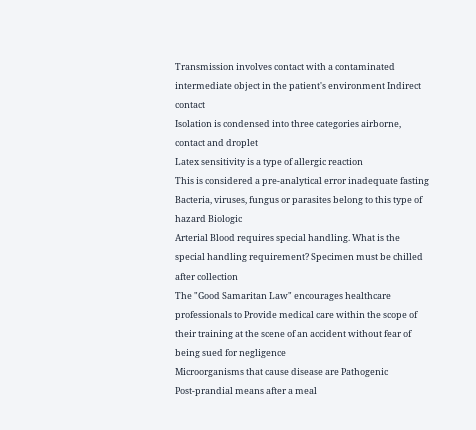Transmission involves contact with a contaminated intermediate object in the patient's environment Indirect contact
Isolation is condensed into three categories airborne, contact and droplet
Latex sensitivity is a type of allergic reaction
This is considered a pre-analytical error inadequate fasting
Bacteria, viruses, fungus or parasites belong to this type of hazard Biologic
Arterial Blood requires special handling. What is the special handling requirement? Specimen must be chilled after collection
The "Good Samaritan Law" encourages healthcare professionals to Provide medical care within the scope of their training at the scene of an accident without fear of being sued for negligence
Microorganisms that cause disease are Pathogenic
Post-prandial means after a meal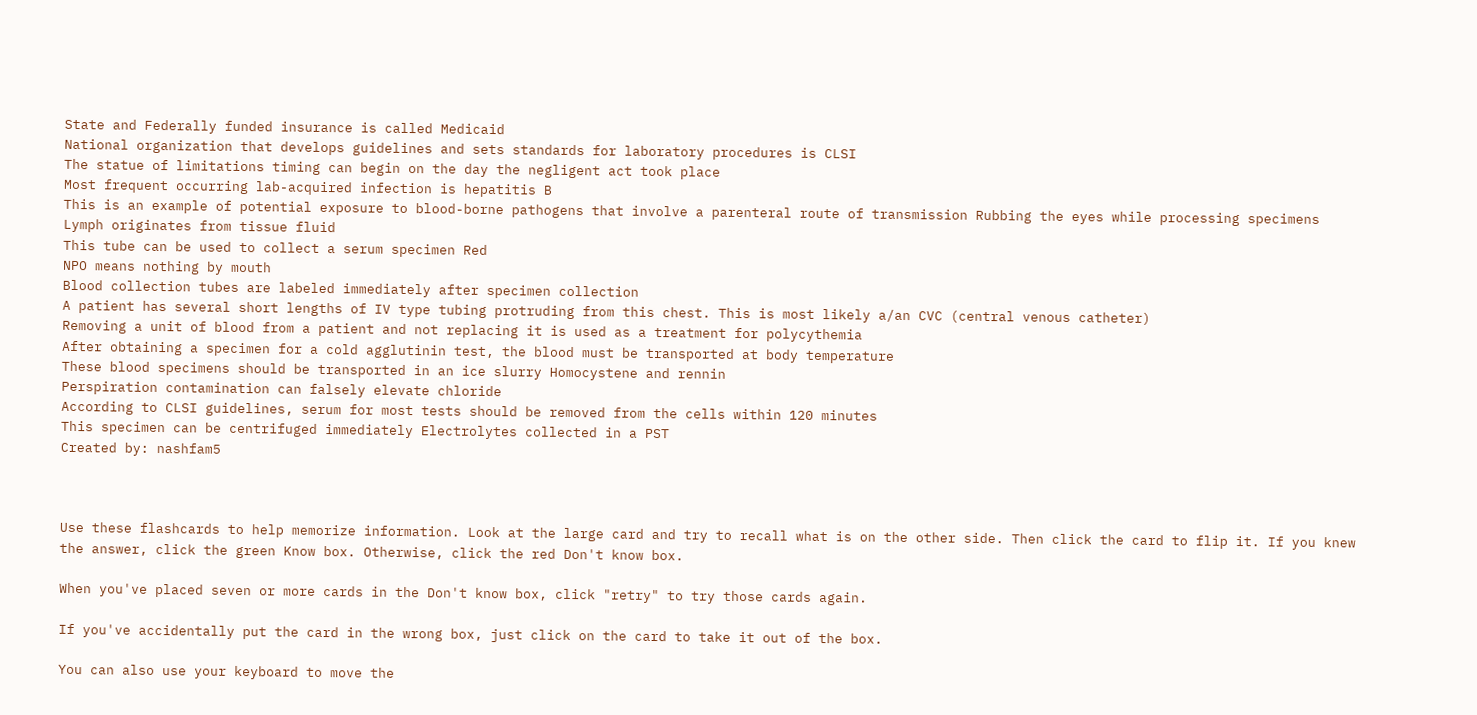State and Federally funded insurance is called Medicaid
National organization that develops guidelines and sets standards for laboratory procedures is CLSI
The statue of limitations timing can begin on the day the negligent act took place
Most frequent occurring lab-acquired infection is hepatitis B
This is an example of potential exposure to blood-borne pathogens that involve a parenteral route of transmission Rubbing the eyes while processing specimens
Lymph originates from tissue fluid
This tube can be used to collect a serum specimen Red
NPO means nothing by mouth
Blood collection tubes are labeled immediately after specimen collection
A patient has several short lengths of IV type tubing protruding from this chest. This is most likely a/an CVC (central venous catheter)
Removing a unit of blood from a patient and not replacing it is used as a treatment for polycythemia
After obtaining a specimen for a cold agglutinin test, the blood must be transported at body temperature
These blood specimens should be transported in an ice slurry Homocystene and rennin
Perspiration contamination can falsely elevate chloride
According to CLSI guidelines, serum for most tests should be removed from the cells within 120 minutes
This specimen can be centrifuged immediately Electrolytes collected in a PST
Created by: nashfam5



Use these flashcards to help memorize information. Look at the large card and try to recall what is on the other side. Then click the card to flip it. If you knew the answer, click the green Know box. Otherwise, click the red Don't know box.

When you've placed seven or more cards in the Don't know box, click "retry" to try those cards again.

If you've accidentally put the card in the wrong box, just click on the card to take it out of the box.

You can also use your keyboard to move the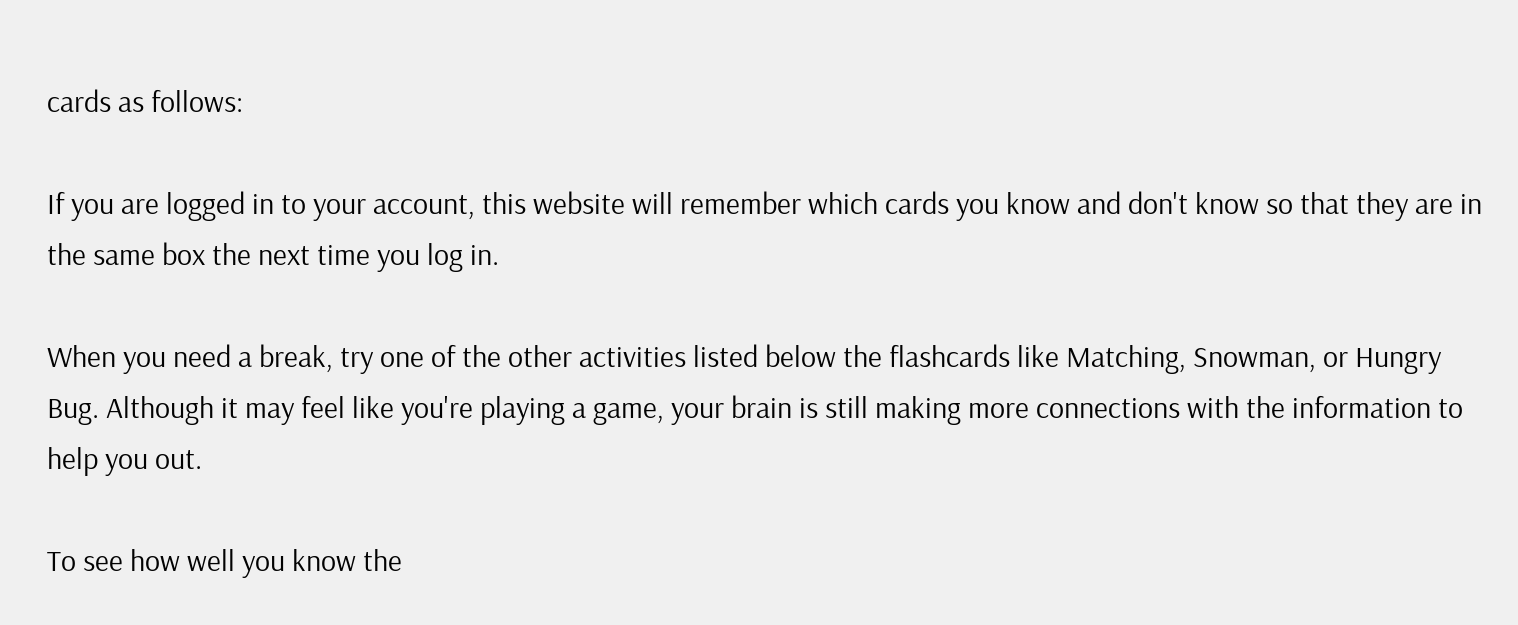cards as follows:

If you are logged in to your account, this website will remember which cards you know and don't know so that they are in the same box the next time you log in.

When you need a break, try one of the other activities listed below the flashcards like Matching, Snowman, or Hungry Bug. Although it may feel like you're playing a game, your brain is still making more connections with the information to help you out.

To see how well you know the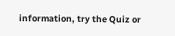information, try the Quiz or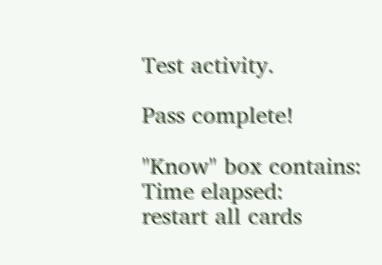Test activity.

Pass complete!

"Know" box contains:
Time elapsed:
restart all cards